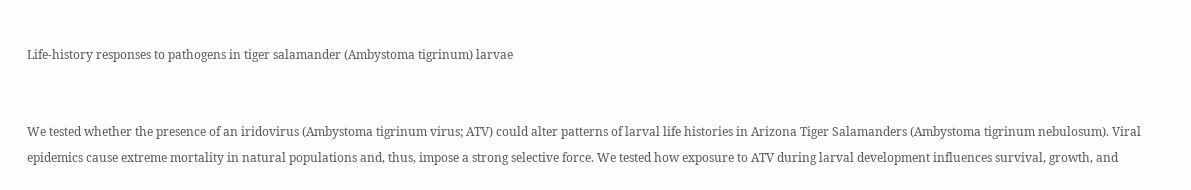Life-history responses to pathogens in tiger salamander (Ambystoma tigrinum) larvae


We tested whether the presence of an iridovirus (Ambystoma tigrinum virus; ATV) could alter patterns of larval life histories in Arizona Tiger Salamanders (Ambystoma tigrinum nebulosum). Viral epidemics cause extreme mortality in natural populations and, thus, impose a strong selective force. We tested how exposure to ATV during larval development influences survival, growth, and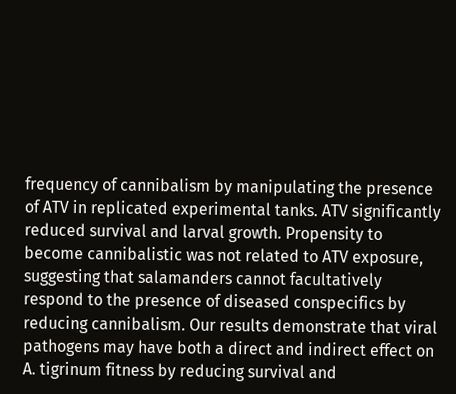frequency of cannibalism by manipulating the presence of ATV in replicated experimental tanks. ATV significantly reduced survival and larval growth. Propensity to become cannibalistic was not related to ATV exposure, suggesting that salamanders cannot facultatively respond to the presence of diseased conspecifics by reducing cannibalism. Our results demonstrate that viral pathogens may have both a direct and indirect effect on A. tigrinum fitness by reducing survival and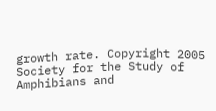growth rate. Copyright 2005 Society for the Study of Amphibians and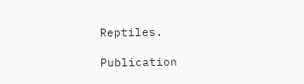Reptiles.

Publication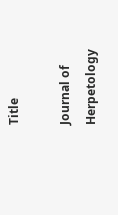Title

Journal of Herpetology